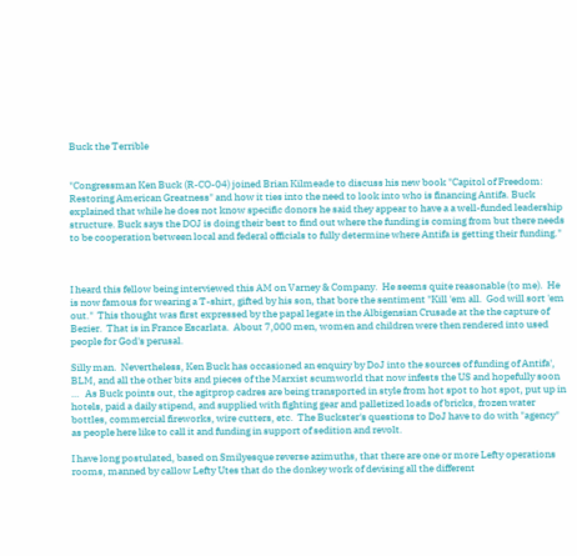Buck the Terrible


"Congressman Ken Buck (R-CO-04) joined Brian Kilmeade to discuss his new book "Capitol of Freedom: Restoring American Greatness" and how it ties into the need to look into who is financing Antifa. Buck explained that while he does not know specific donors he said they appear to have a a well-funded leadership structure. Buck says the DOJ is doing their best to find out where the funding is coming from but there needs to be cooperation between local and federal officials to fully determine where Antifa is getting their funding."



I heard this fellow being interviewed this AM on Varney & Company.  He seems quite reasonable (to me).  He is now famous for wearing a T-shirt, gifted by his son, that bore the sentiment "Kill 'em all.  God will sort 'em out."  This thought was first expressed by the papal legate in the Albigensian Crusade at the the capture of Bezier.  That is in France Escarlata.  About 7,000 men, women and children were then rendered into used people for God's perusal.

Silly man.  Nevertheless, Ken Buck has occasioned an enquiry by DoJ into the sources of funding of Antifa', BLM, and all the other bits and pieces of the Marxist scumworld that now infests the US and hopefully soon …   As Buck points out, the agitprop cadres are being transported in style from hot spot to hot spot, put up in hotels, paid a daily stipend, and supplied with fighting gear and palletized loads of bricks, frozen water bottles, commercial fireworks, wire cutters, etc.  The Buckster's questions to DoJ have to do with "agency" as people here like to call it and funding in support of sedition and revolt.

I have long postulated, based on Smilyesque reverse azimuths, that there are one or more Lefty operations rooms, manned by callow Lefty Utes that do the donkey work of devising all the different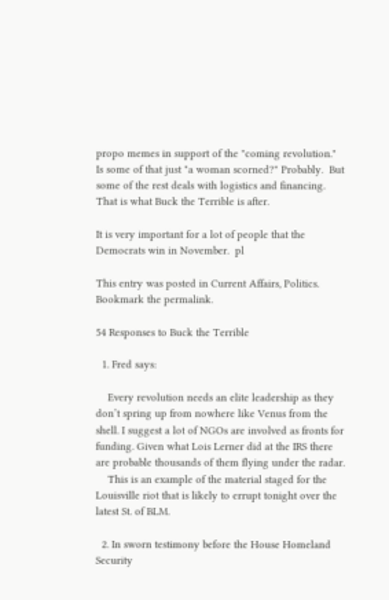propo memes in support of the "coming revolution."  Is some of that just "a woman scorned?" Probably.  But some of the rest deals with logistics and financing.  That is what Buck the Terrible is after.

It is very important for a lot of people that the Democrats win in November.  pl

This entry was posted in Current Affairs, Politics. Bookmark the permalink.

54 Responses to Buck the Terrible

  1. Fred says:

    Every revolution needs an elite leadership as they don’t spring up from nowhere like Venus from the shell. I suggest a lot of NGOs are involved as fronts for funding. Given what Lois Lerner did at the IRS there are probable thousands of them flying under the radar.
    This is an example of the material staged for the Louisville riot that is likely to errupt tonight over the latest St. of BLM.

  2. In sworn testimony before the House Homeland Security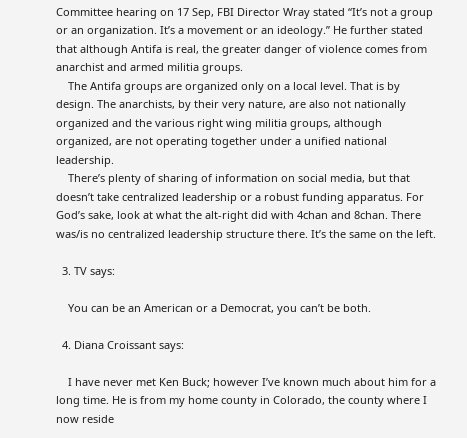Committee hearing on 17 Sep, FBI Director Wray stated “It’s not a group or an organization. It’s a movement or an ideology.” He further stated that although Antifa is real, the greater danger of violence comes from anarchist and armed militia groups.
    The Antifa groups are organized only on a local level. That is by design. The anarchists, by their very nature, are also not nationally organized and the various right wing militia groups, although organized, are not operating together under a unified national leadership.
    There’s plenty of sharing of information on social media, but that doesn’t take centralized leadership or a robust funding apparatus. For God’s sake, look at what the alt-right did with 4chan and 8chan. There was/is no centralized leadership structure there. It’s the same on the left.

  3. TV says:

    You can be an American or a Democrat, you can’t be both.

  4. Diana Croissant says:

    I have never met Ken Buck; however I’ve known much about him for a long time. He is from my home county in Colorado, the county where I now reside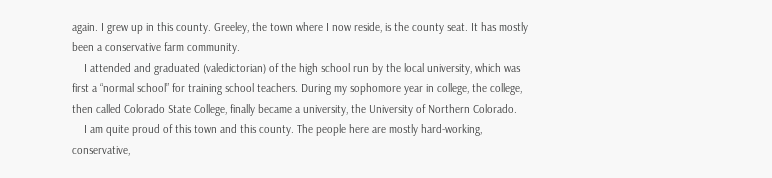again. I grew up in this county. Greeley, the town where I now reside, is the county seat. It has mostly been a conservative farm community.
    I attended and graduated (valedictorian) of the high school run by the local university, which was first a “normal school” for training school teachers. During my sophomore year in college, the college, then called Colorado State College, finally became a university, the University of Northern Colorado.
    I am quite proud of this town and this county. The people here are mostly hard-working, conservative,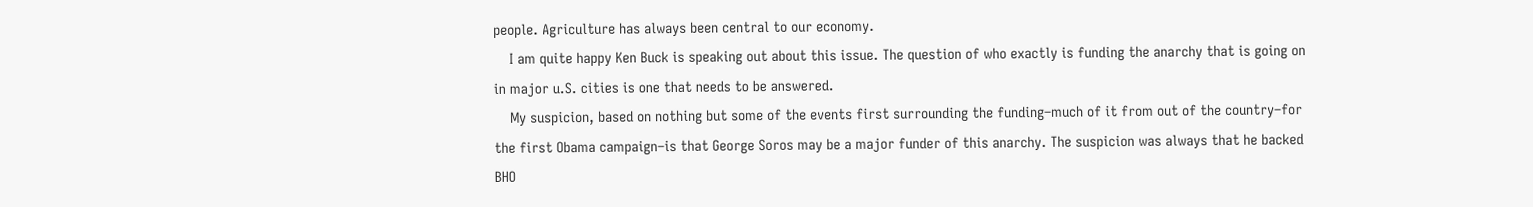people. Agriculture has always been central to our economy.
    I am quite happy Ken Buck is speaking out about this issue. The question of who exactly is funding the anarchy that is going on in major u.S. cities is one that needs to be answered.
    My suspicion, based on nothing but some of the events first surrounding the funding–much of it from out of the country–for the first Obama campaign–is that George Soros may be a major funder of this anarchy. The suspicion was always that he backed BHO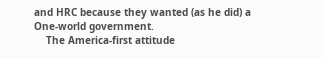and HRC because they wanted (as he did) a One-world government.
    The America-first attitude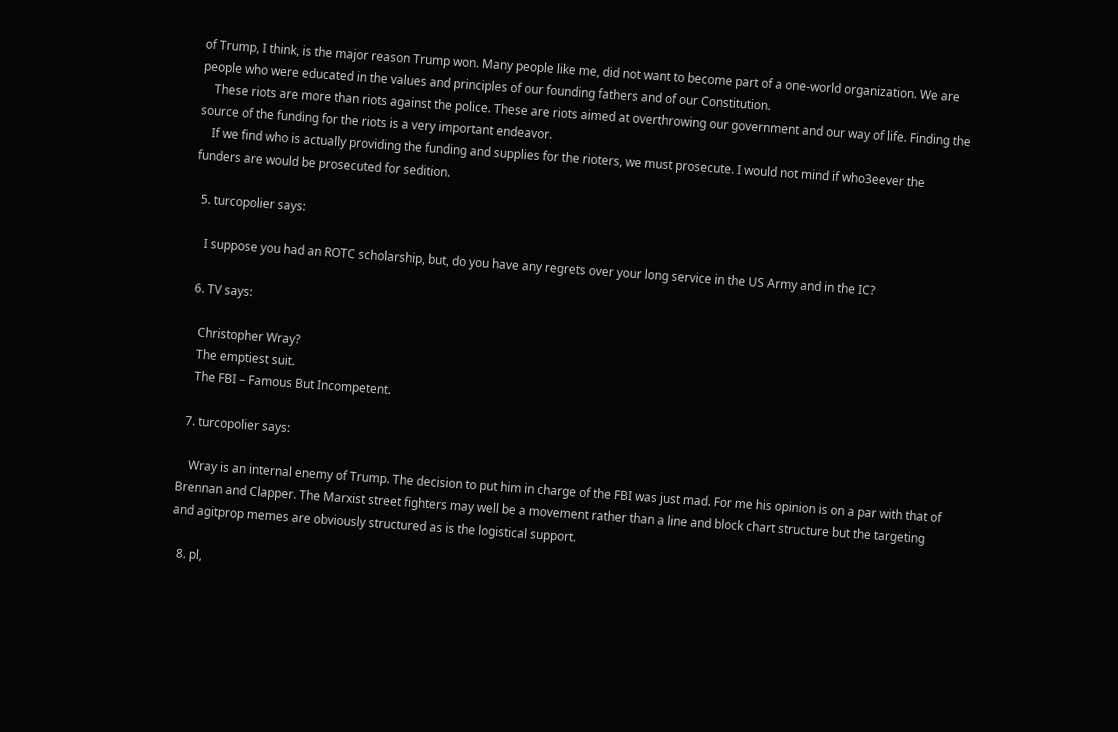of Trump, I think, is the major reason Trump won. Many people like me, did not want to become part of a one-world organization. We are people who were educated in the values and principles of our founding fathers and of our Constitution.
    These riots are more than riots against the police. These are riots aimed at overthrowing our government and our way of life. Finding the source of the funding for the riots is a very important endeavor.
    If we find who is actually providing the funding and supplies for the rioters, we must prosecute. I would not mind if who3eever the funders are would be prosecuted for sedition.

  5. turcopolier says:

    I suppose you had an ROTC scholarship, but, do you have any regrets over your long service in the US Army and in the IC?

  6. TV says:

    Christopher Wray?
    The emptiest suit.
    The FBI – Famous But Incompetent.

  7. turcopolier says:

    Wray is an internal enemy of Trump. The decision to put him in charge of the FBI was just mad. For me his opinion is on a par with that of Brennan and Clapper. The Marxist street fighters may well be a movement rather than a line and block chart structure but the targeting and agitprop memes are obviously structured as is the logistical support.

  8. pl,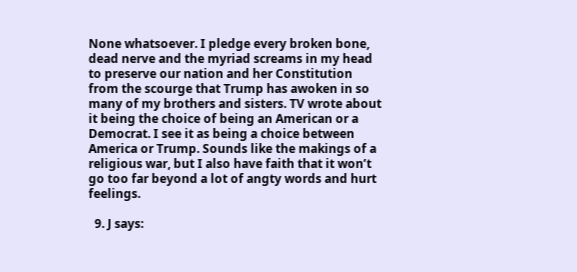None whatsoever. I pledge every broken bone, dead nerve and the myriad screams in my head to preserve our nation and her Constitution from the scourge that Trump has awoken in so many of my brothers and sisters. TV wrote about it being the choice of being an American or a Democrat. I see it as being a choice between America or Trump. Sounds like the makings of a religious war, but I also have faith that it won’t go too far beyond a lot of angty words and hurt feelings.

  9. J says: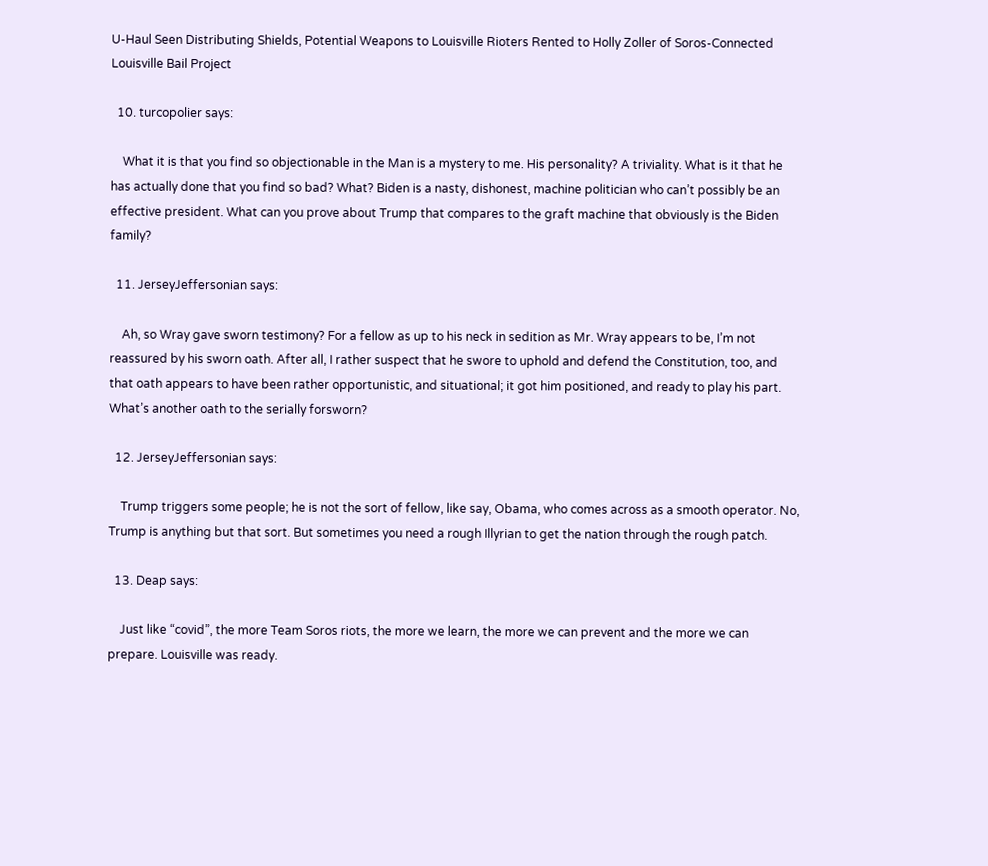U-Haul Seen Distributing Shields, Potential Weapons to Louisville Rioters Rented to Holly Zoller of Soros-Connected Louisville Bail Project

  10. turcopolier says:

    What it is that you find so objectionable in the Man is a mystery to me. His personality? A triviality. What is it that he has actually done that you find so bad? What? Biden is a nasty, dishonest, machine politician who can’t possibly be an effective president. What can you prove about Trump that compares to the graft machine that obviously is the Biden family?

  11. JerseyJeffersonian says:

    Ah, so Wray gave sworn testimony? For a fellow as up to his neck in sedition as Mr. Wray appears to be, I’m not reassured by his sworn oath. After all, I rather suspect that he swore to uphold and defend the Constitution, too, and that oath appears to have been rather opportunistic, and situational; it got him positioned, and ready to play his part. What’s another oath to the serially forsworn?

  12. JerseyJeffersonian says:

    Trump triggers some people; he is not the sort of fellow, like say, Obama, who comes across as a smooth operator. No, Trump is anything but that sort. But sometimes you need a rough Illyrian to get the nation through the rough patch.

  13. Deap says:

    Just like “covid”, the more Team Soros riots, the more we learn, the more we can prevent and the more we can prepare. Louisville was ready.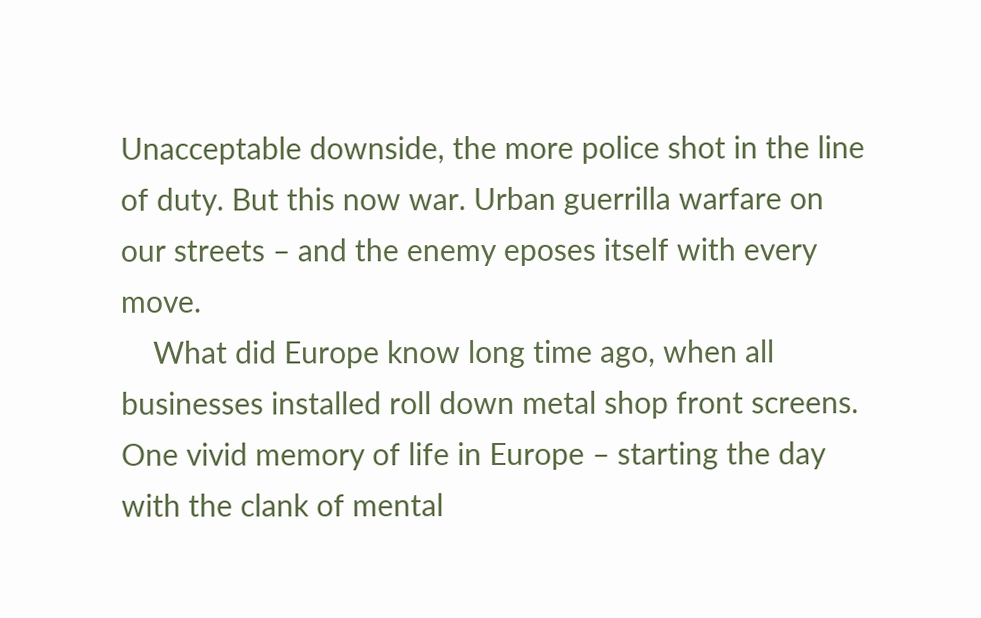Unacceptable downside, the more police shot in the line of duty. But this now war. Urban guerrilla warfare on our streets – and the enemy eposes itself with every move.
    What did Europe know long time ago, when all businesses installed roll down metal shop front screens. One vivid memory of life in Europe – starting the day with the clank of mental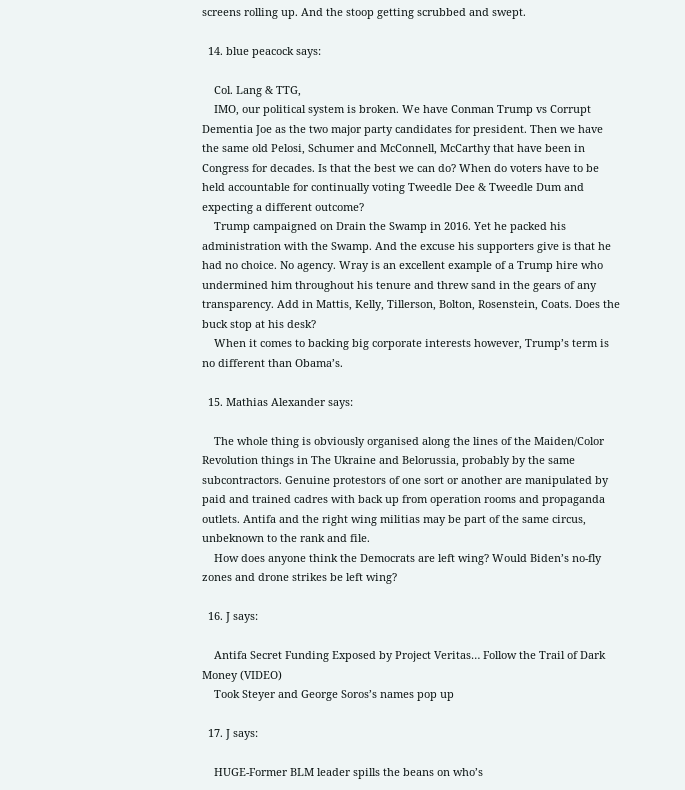screens rolling up. And the stoop getting scrubbed and swept.

  14. blue peacock says:

    Col. Lang & TTG,
    IMO, our political system is broken. We have Conman Trump vs Corrupt Dementia Joe as the two major party candidates for president. Then we have the same old Pelosi, Schumer and McConnell, McCarthy that have been in Congress for decades. Is that the best we can do? When do voters have to be held accountable for continually voting Tweedle Dee & Tweedle Dum and expecting a different outcome?
    Trump campaigned on Drain the Swamp in 2016. Yet he packed his administration with the Swamp. And the excuse his supporters give is that he had no choice. No agency. Wray is an excellent example of a Trump hire who undermined him throughout his tenure and threw sand in the gears of any transparency. Add in Mattis, Kelly, Tillerson, Bolton, Rosenstein, Coats. Does the buck stop at his desk?
    When it comes to backing big corporate interests however, Trump’s term is no different than Obama’s.

  15. Mathias Alexander says:

    The whole thing is obviously organised along the lines of the Maiden/Color Revolution things in The Ukraine and Belorussia, probably by the same subcontractors. Genuine protestors of one sort or another are manipulated by paid and trained cadres with back up from operation rooms and propaganda outlets. Antifa and the right wing militias may be part of the same circus, unbeknown to the rank and file.
    How does anyone think the Democrats are left wing? Would Biden’s no-fly zones and drone strikes be left wing?

  16. J says:

    Antifa Secret Funding Exposed by Project Veritas… Follow the Trail of Dark Money (VIDEO)
    Took Steyer and George Soros’s names pop up

  17. J says:

    HUGE-Former BLM leader spills the beans on who’s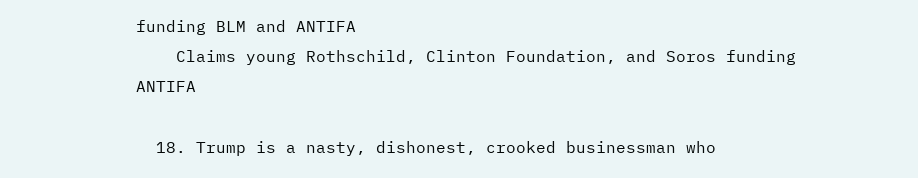funding BLM and ANTIFA
    Claims young Rothschild, Clinton Foundation, and Soros funding ANTIFA

  18. Trump is a nasty, dishonest, crooked businessman who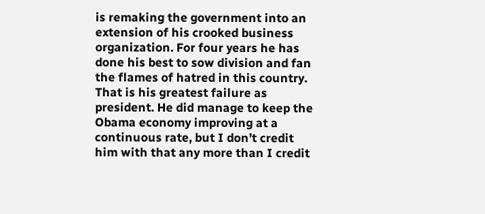is remaking the government into an extension of his crooked business organization. For four years he has done his best to sow division and fan the flames of hatred in this country. That is his greatest failure as president. He did manage to keep the Obama economy improving at a continuous rate, but I don’t credit him with that any more than I credit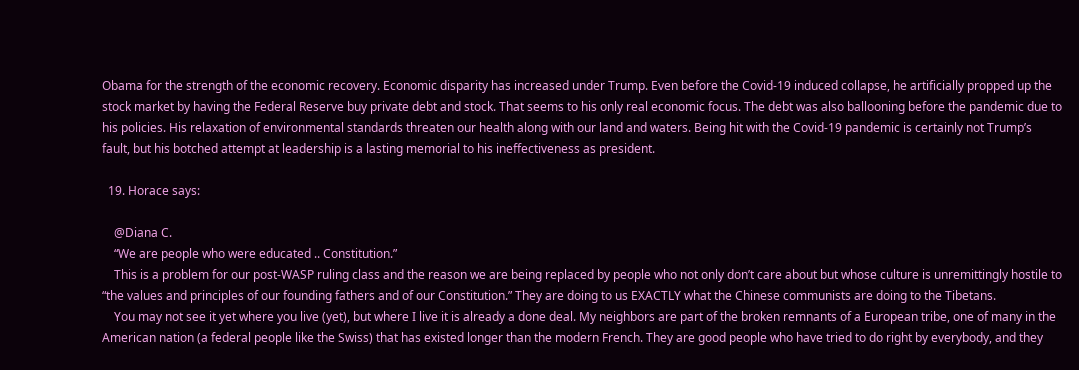Obama for the strength of the economic recovery. Economic disparity has increased under Trump. Even before the Covid-19 induced collapse, he artificially propped up the stock market by having the Federal Reserve buy private debt and stock. That seems to his only real economic focus. The debt was also ballooning before the pandemic due to his policies. His relaxation of environmental standards threaten our health along with our land and waters. Being hit with the Covid-19 pandemic is certainly not Trump’s fault, but his botched attempt at leadership is a lasting memorial to his ineffectiveness as president.

  19. Horace says:

    @Diana C.
    “We are people who were educated .. Constitution.”
    This is a problem for our post-WASP ruling class and the reason we are being replaced by people who not only don’t care about but whose culture is unremittingly hostile to “the values and principles of our founding fathers and of our Constitution.” They are doing to us EXACTLY what the Chinese communists are doing to the Tibetans.
    You may not see it yet where you live (yet), but where I live it is already a done deal. My neighbors are part of the broken remnants of a European tribe, one of many in the American nation (a federal people like the Swiss) that has existed longer than the modern French. They are good people who have tried to do right by everybody, and they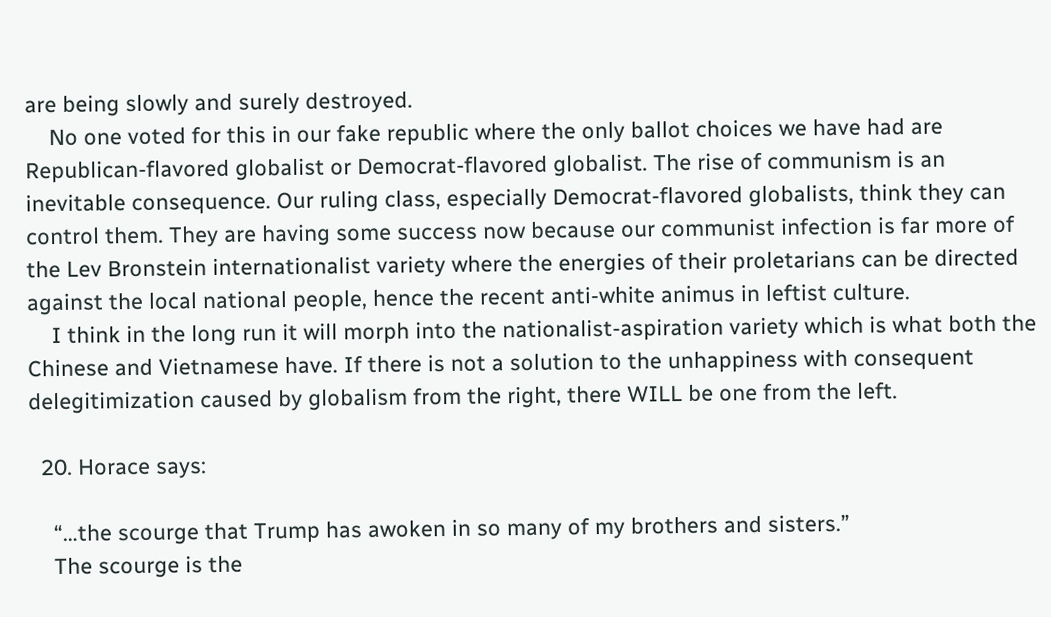are being slowly and surely destroyed.
    No one voted for this in our fake republic where the only ballot choices we have had are Republican-flavored globalist or Democrat-flavored globalist. The rise of communism is an inevitable consequence. Our ruling class, especially Democrat-flavored globalists, think they can control them. They are having some success now because our communist infection is far more of the Lev Bronstein internationalist variety where the energies of their proletarians can be directed against the local national people, hence the recent anti-white animus in leftist culture.
    I think in the long run it will morph into the nationalist-aspiration variety which is what both the Chinese and Vietnamese have. If there is not a solution to the unhappiness with consequent delegitimization caused by globalism from the right, there WILL be one from the left.

  20. Horace says:

    “…the scourge that Trump has awoken in so many of my brothers and sisters.”
    The scourge is the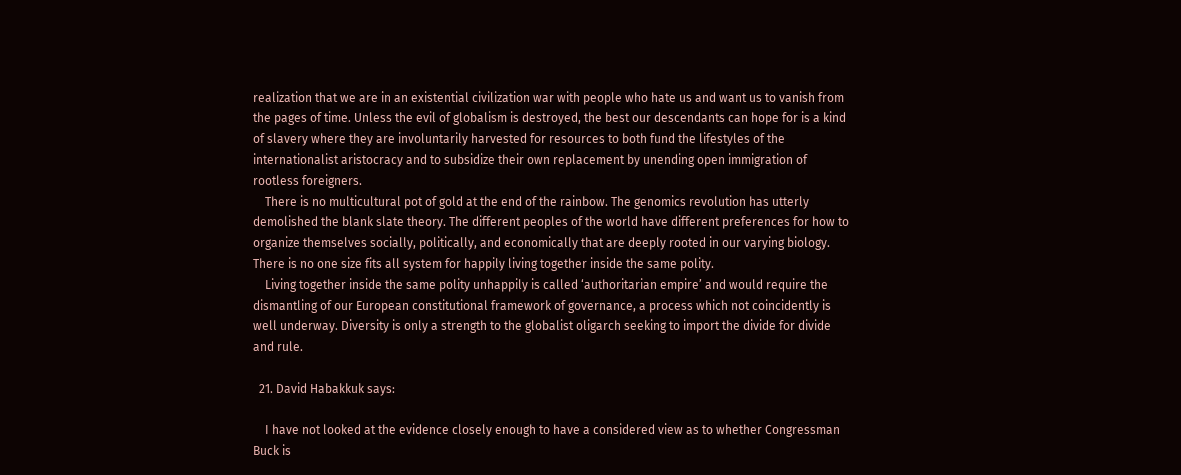realization that we are in an existential civilization war with people who hate us and want us to vanish from the pages of time. Unless the evil of globalism is destroyed, the best our descendants can hope for is a kind of slavery where they are involuntarily harvested for resources to both fund the lifestyles of the internationalist aristocracy and to subsidize their own replacement by unending open immigration of rootless foreigners.
    There is no multicultural pot of gold at the end of the rainbow. The genomics revolution has utterly demolished the blank slate theory. The different peoples of the world have different preferences for how to organize themselves socially, politically, and economically that are deeply rooted in our varying biology. There is no one size fits all system for happily living together inside the same polity.
    Living together inside the same polity unhappily is called ‘authoritarian empire’ and would require the dismantling of our European constitutional framework of governance, a process which not coincidently is well underway. Diversity is only a strength to the globalist oligarch seeking to import the divide for divide and rule.

  21. David Habakkuk says:

    I have not looked at the evidence closely enough to have a considered view as to whether Congressman Buck is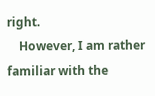right.
    However, I am rather familiar with the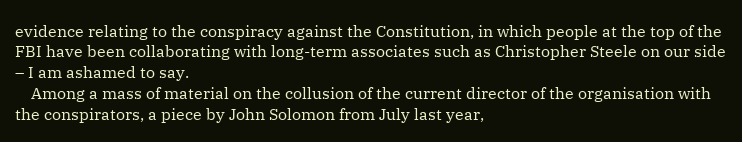evidence relating to the conspiracy against the Constitution, in which people at the top of the FBI have been collaborating with long-term associates such as Christopher Steele on our side – I am ashamed to say.
    Among a mass of material on the collusion of the current director of the organisation with the conspirators, a piece by John Solomon from July last year,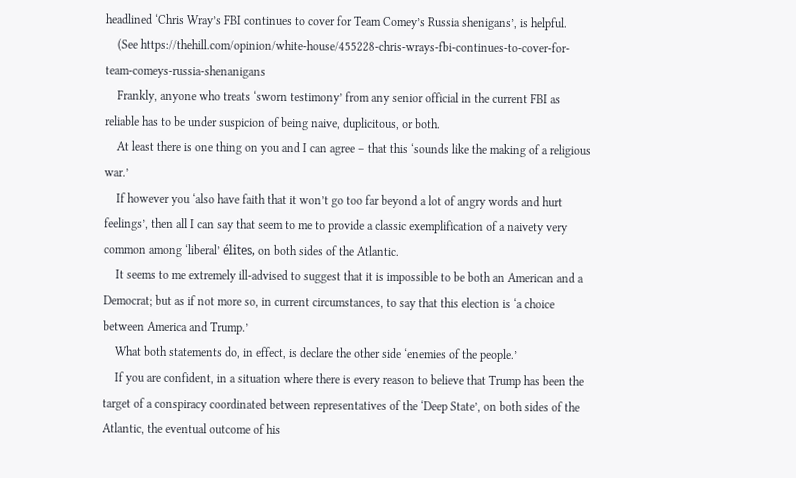headlined ‘Chris Wray’s FBI continues to cover for Team Comey’s Russia shenigans’, is helpful.
    (See https://thehill.com/opinion/white-house/455228-chris-wrays-fbi-continues-to-cover-for-team-comeys-russia-shenanigans
    Frankly, anyone who treats ‘sworn testimony’ from any senior official in the current FBI as reliable has to be under suspicion of being naive, duplicitous, or both.
    At least there is one thing on you and I can agree – that this ‘sounds like the making of a religious war.’
    If however you ‘also have faith that it won’t go too far beyond a lot of angry words and hurt feelings’, then all I can say that seem to me to provide a classic exemplification of a naivety very common among ‘liberal’ élites, on both sides of the Atlantic.
    It seems to me extremely ill-advised to suggest that it is impossible to be both an American and a Democrat; but as if not more so, in current circumstances, to say that this election is ‘a choice between America and Trump.’
    What both statements do, in effect, is declare the other side ‘enemies of the people.’
    If you are confident, in a situation where there is every reason to believe that Trump has been the target of a conspiracy coordinated between representatives of the ‘Deep State’, on both sides of the Atlantic, the eventual outcome of his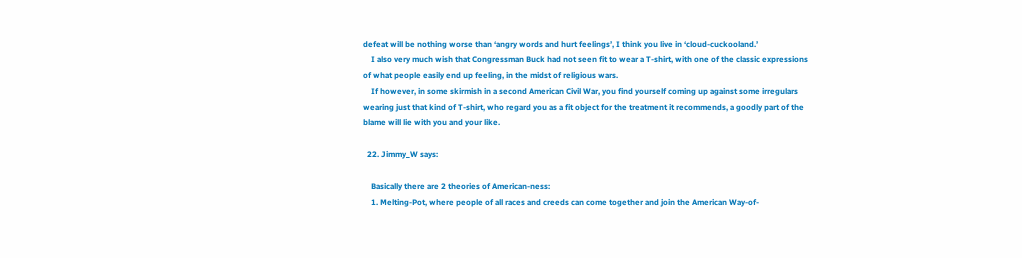defeat will be nothing worse than ‘angry words and hurt feelings’, I think you live in ‘cloud-cuckooland.’
    I also very much wish that Congressman Buck had not seen fit to wear a T-shirt, with one of the classic expressions of what people easily end up feeling, in the midst of religious wars.
    If however, in some skirmish in a second American Civil War, you find yourself coming up against some irregulars wearing just that kind of T-shirt, who regard you as a fit object for the treatment it recommends, a goodly part of the blame will lie with you and your like.

  22. Jimmy_W says:

    Basically there are 2 theories of American-ness:
    1. Melting-Pot, where people of all races and creeds can come together and join the American Way-of-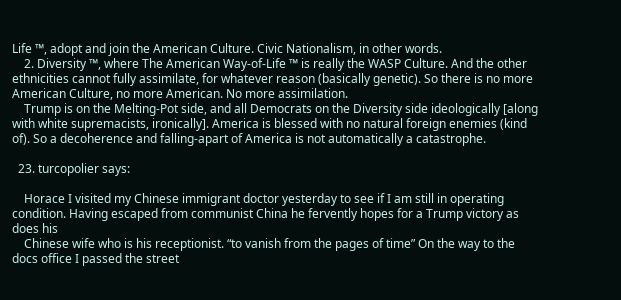Life ™, adopt and join the American Culture. Civic Nationalism, in other words.
    2. Diversity ™, where The American Way-of-Life ™ is really the WASP Culture. And the other ethnicities cannot fully assimilate, for whatever reason (basically genetic). So there is no more American Culture, no more American. No more assimilation.
    Trump is on the Melting-Pot side, and all Democrats on the Diversity side ideologically [along with white supremacists, ironically]. America is blessed with no natural foreign enemies (kind of). So a decoherence and falling-apart of America is not automatically a catastrophe.

  23. turcopolier says:

    Horace I visited my Chinese immigrant doctor yesterday to see if I am still in operating condition. Having escaped from communist China he fervently hopes for a Trump victory as does his
    Chinese wife who is his receptionist. “to vanish from the pages of time” On the way to the docs office I passed the street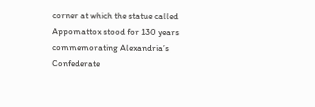corner at which the statue called Appomattox stood for 130 years commemorating Alexandria’s Confederate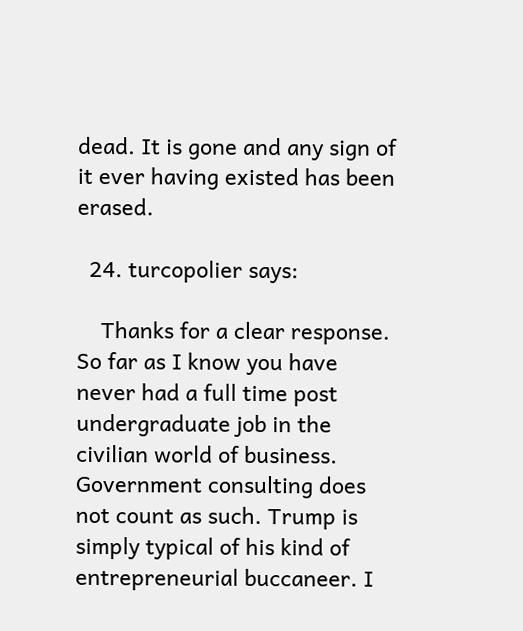dead. It is gone and any sign of it ever having existed has been erased.

  24. turcopolier says:

    Thanks for a clear response. So far as I know you have never had a full time post undergraduate job in the civilian world of business. Government consulting does not count as such. Trump is simply typical of his kind of entrepreneurial buccaneer. I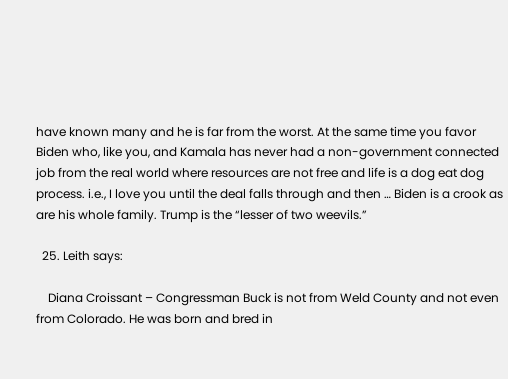have known many and he is far from the worst. At the same time you favor Biden who, like you, and Kamala has never had a non-government connected job from the real world where resources are not free and life is a dog eat dog process. i.e., I love you until the deal falls through and then … Biden is a crook as are his whole family. Trump is the “lesser of two weevils.”

  25. Leith says:

    Diana Croissant – Congressman Buck is not from Weld County and not even from Colorado. He was born and bred in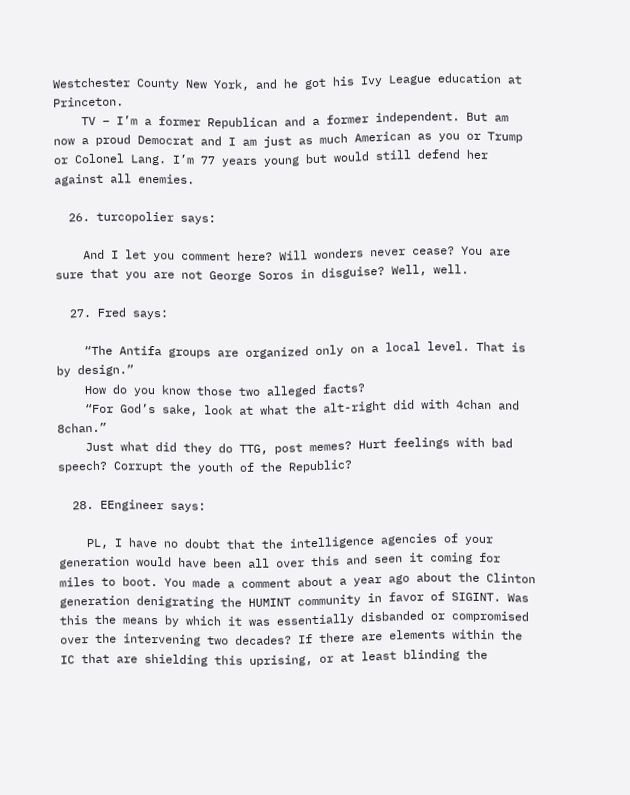Westchester County New York, and he got his Ivy League education at Princeton.
    TV – I’m a former Republican and a former independent. But am now a proud Democrat and I am just as much American as you or Trump or Colonel Lang. I’m 77 years young but would still defend her against all enemies.

  26. turcopolier says:

    And I let you comment here? Will wonders never cease? You are sure that you are not George Soros in disguise? Well, well.

  27. Fred says:

    “The Antifa groups are organized only on a local level. That is by design.”
    How do you know those two alleged facts?
    “For God’s sake, look at what the alt-right did with 4chan and 8chan.”
    Just what did they do TTG, post memes? Hurt feelings with bad speech? Corrupt the youth of the Republic?

  28. EEngineer says:

    PL, I have no doubt that the intelligence agencies of your generation would have been all over this and seen it coming for miles to boot. You made a comment about a year ago about the Clinton generation denigrating the HUMINT community in favor of SIGINT. Was this the means by which it was essentially disbanded or compromised over the intervening two decades? If there are elements within the IC that are shielding this uprising, or at least blinding the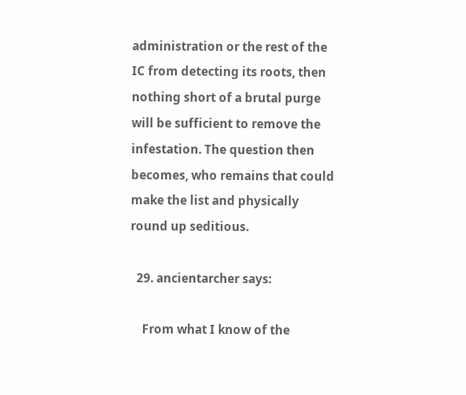administration or the rest of the IC from detecting its roots, then nothing short of a brutal purge will be sufficient to remove the infestation. The question then becomes, who remains that could make the list and physically round up seditious.

  29. ancientarcher says:

    From what I know of the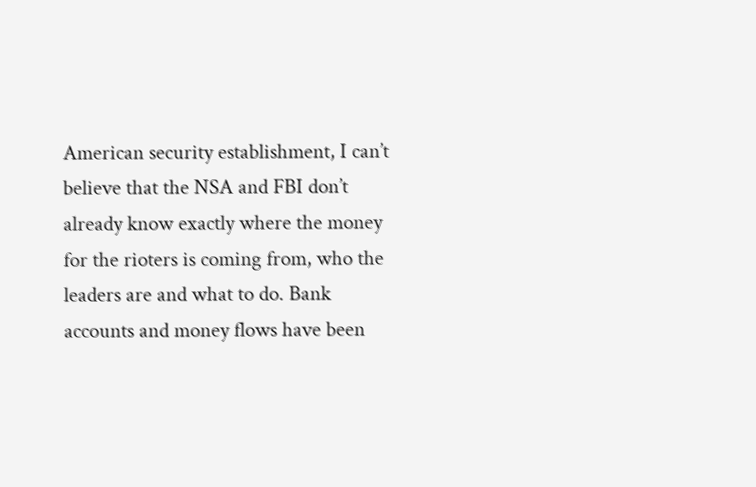American security establishment, I can’t believe that the NSA and FBI don’t already know exactly where the money for the rioters is coming from, who the leaders are and what to do. Bank accounts and money flows have been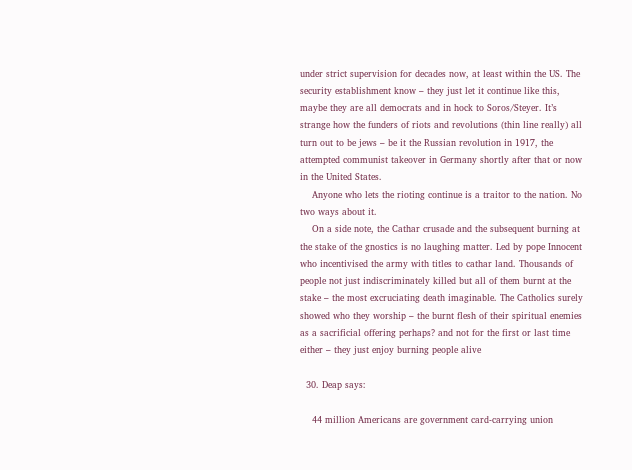under strict supervision for decades now, at least within the US. The security establishment know – they just let it continue like this, maybe they are all democrats and in hock to Soros/Steyer. It’s strange how the funders of riots and revolutions (thin line really) all turn out to be jews – be it the Russian revolution in 1917, the attempted communist takeover in Germany shortly after that or now in the United States.
    Anyone who lets the rioting continue is a traitor to the nation. No two ways about it.
    On a side note, the Cathar crusade and the subsequent burning at the stake of the gnostics is no laughing matter. Led by pope Innocent who incentivised the army with titles to cathar land. Thousands of people not just indiscriminately killed but all of them burnt at the stake – the most excruciating death imaginable. The Catholics surely showed who they worship – the burnt flesh of their spiritual enemies as a sacrificial offering perhaps? and not for the first or last time either – they just enjoy burning people alive

  30. Deap says:

    44 million Americans are government card-carrying union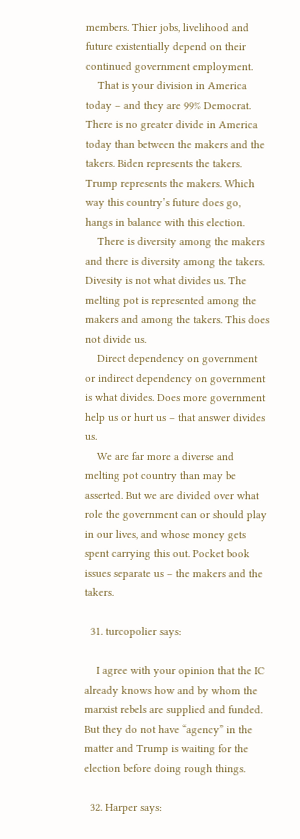members. Thier jobs, livelihood and future existentially depend on their continued government employment.
    That is your division in America today – and they are 99% Democrat. There is no greater divide in America today than between the makers and the takers. Biden represents the takers. Trump represents the makers. Which way this country’s future does go, hangs in balance with this election.
    There is diversity among the makers and there is diversity among the takers. Divesity is not what divides us. The melting pot is represented among the makers and among the takers. This does not divide us.
    Direct dependency on government or indirect dependency on government is what divides. Does more government help us or hurt us – that answer divides us.
    We are far more a diverse and melting pot country than may be asserted. But we are divided over what role the government can or should play in our lives, and whose money gets spent carrying this out. Pocket book issues separate us – the makers and the takers.

  31. turcopolier says:

    I agree with your opinion that the IC already knows how and by whom the marxist rebels are supplied and funded. But they do not have “agency” in the matter and Trump is waiting for the election before doing rough things.

  32. Harper says: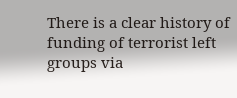There is a clear history of funding of terrorist left groups via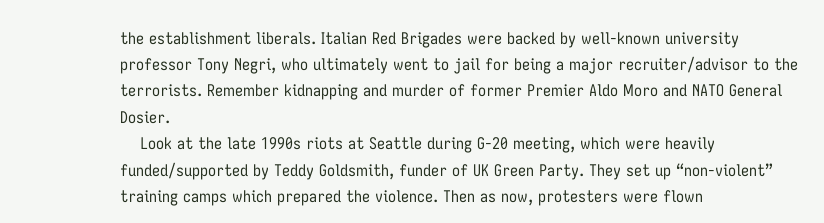the establishment liberals. Italian Red Brigades were backed by well-known university professor Tony Negri, who ultimately went to jail for being a major recruiter/advisor to the terrorists. Remember kidnapping and murder of former Premier Aldo Moro and NATO General Dosier.
    Look at the late 1990s riots at Seattle during G-20 meeting, which were heavily funded/supported by Teddy Goldsmith, funder of UK Green Party. They set up “non-violent” training camps which prepared the violence. Then as now, protesters were flown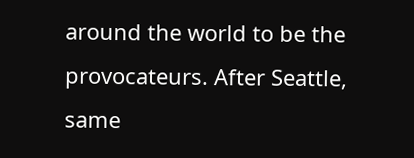around the world to be the provocateurs. After Seattle, same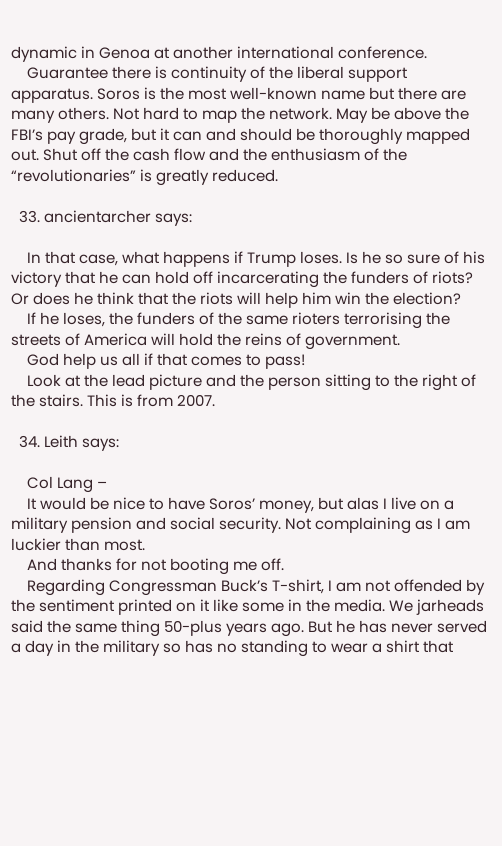dynamic in Genoa at another international conference.
    Guarantee there is continuity of the liberal support apparatus. Soros is the most well-known name but there are many others. Not hard to map the network. May be above the FBI’s pay grade, but it can and should be thoroughly mapped out. Shut off the cash flow and the enthusiasm of the “revolutionaries” is greatly reduced.

  33. ancientarcher says:

    In that case, what happens if Trump loses. Is he so sure of his victory that he can hold off incarcerating the funders of riots? Or does he think that the riots will help him win the election?
    If he loses, the funders of the same rioters terrorising the streets of America will hold the reins of government.
    God help us all if that comes to pass!
    Look at the lead picture and the person sitting to the right of the stairs. This is from 2007.

  34. Leith says:

    Col Lang –
    It would be nice to have Soros’ money, but alas I live on a military pension and social security. Not complaining as I am luckier than most.
    And thanks for not booting me off.
    Regarding Congressman Buck’s T-shirt, I am not offended by the sentiment printed on it like some in the media. We jarheads said the same thing 50-plus years ago. But he has never served a day in the military so has no standing to wear a shirt that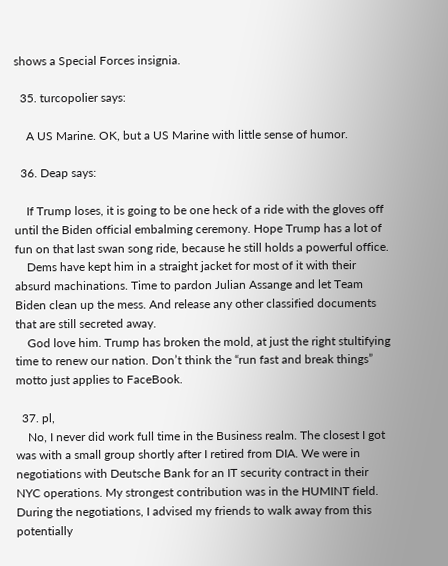shows a Special Forces insignia.

  35. turcopolier says:

    A US Marine. OK, but a US Marine with little sense of humor.

  36. Deap says:

    If Trump loses, it is going to be one heck of a ride with the gloves off until the Biden official embalming ceremony. Hope Trump has a lot of fun on that last swan song ride, because he still holds a powerful office.
    Dems have kept him in a straight jacket for most of it with their absurd machinations. Time to pardon Julian Assange and let Team Biden clean up the mess. And release any other classified documents that are still secreted away.
    God love him. Trump has broken the mold, at just the right stultifying time to renew our nation. Don’t think the “run fast and break things” motto just applies to FaceBook.

  37. pl,
    No, I never did work full time in the Business realm. The closest I got was with a small group shortly after I retired from DIA. We were in negotiations with Deutsche Bank for an IT security contract in their NYC operations. My strongest contribution was in the HUMINT field. During the negotiations, I advised my friends to walk away from this potentially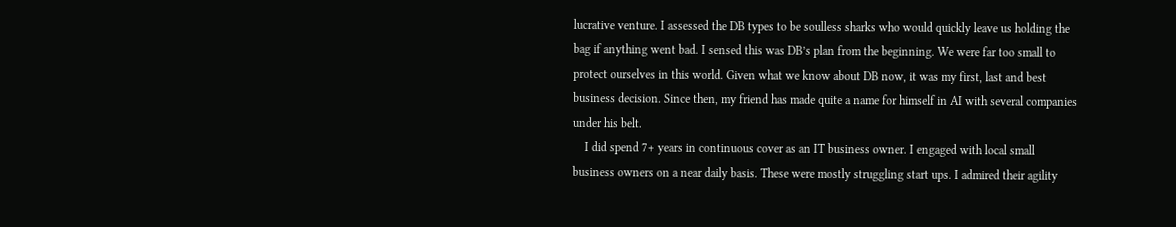lucrative venture. I assessed the DB types to be soulless sharks who would quickly leave us holding the bag if anything went bad. I sensed this was DB’s plan from the beginning. We were far too small to protect ourselves in this world. Given what we know about DB now, it was my first, last and best business decision. Since then, my friend has made quite a name for himself in AI with several companies under his belt.
    I did spend 7+ years in continuous cover as an IT business owner. I engaged with local small business owners on a near daily basis. These were mostly struggling start ups. I admired their agility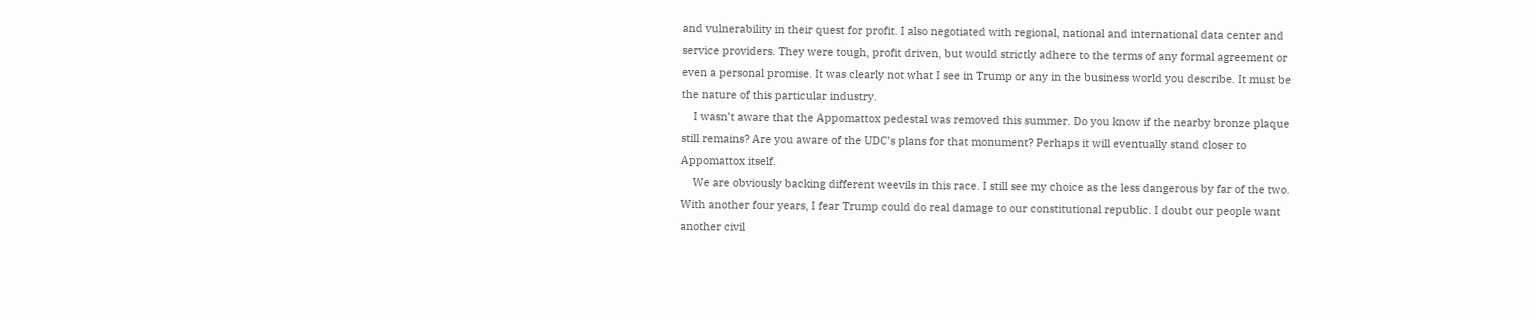and vulnerability in their quest for profit. I also negotiated with regional, national and international data center and service providers. They were tough, profit driven, but would strictly adhere to the terms of any formal agreement or even a personal promise. It was clearly not what I see in Trump or any in the business world you describe. It must be the nature of this particular industry.
    I wasn’t aware that the Appomattox pedestal was removed this summer. Do you know if the nearby bronze plaque still remains? Are you aware of the UDC’s plans for that monument? Perhaps it will eventually stand closer to Appomattox itself.
    We are obviously backing different weevils in this race. I still see my choice as the less dangerous by far of the two. With another four years, I fear Trump could do real damage to our constitutional republic. I doubt our people want another civil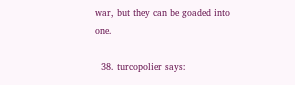war, but they can be goaded into one.

  38. turcopolier says: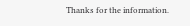Thanks for the information.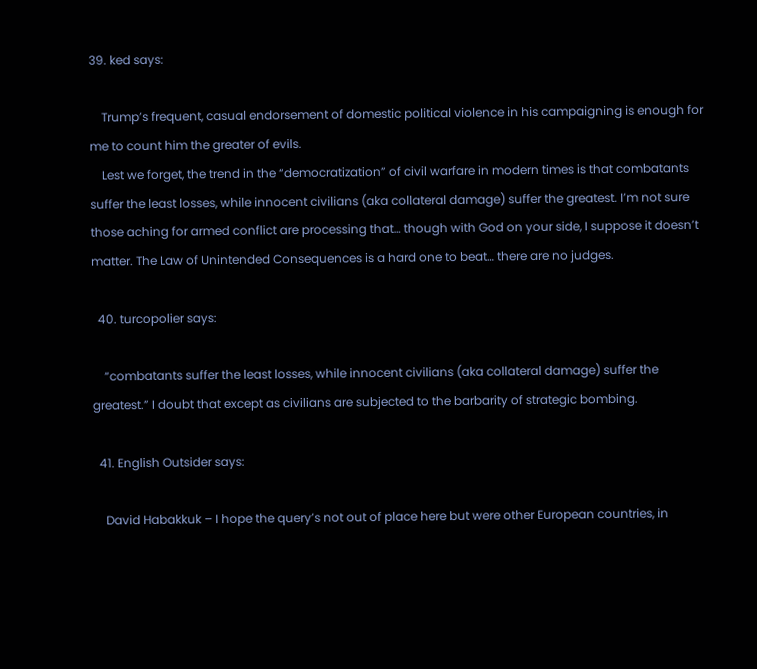39. ked says:

    Trump’s frequent, casual endorsement of domestic political violence in his campaigning is enough for me to count him the greater of evils.
    Lest we forget, the trend in the “democratization” of civil warfare in modern times is that combatants suffer the least losses, while innocent civilians (aka collateral damage) suffer the greatest. I’m not sure those aching for armed conflict are processing that… though with God on your side, I suppose it doesn’t matter. The Law of Unintended Consequences is a hard one to beat… there are no judges.

  40. turcopolier says:

    “combatants suffer the least losses, while innocent civilians (aka collateral damage) suffer the greatest.” I doubt that except as civilians are subjected to the barbarity of strategic bombing.

  41. English Outsider says:

    David Habakkuk – I hope the query’s not out of place here but were other European countries, in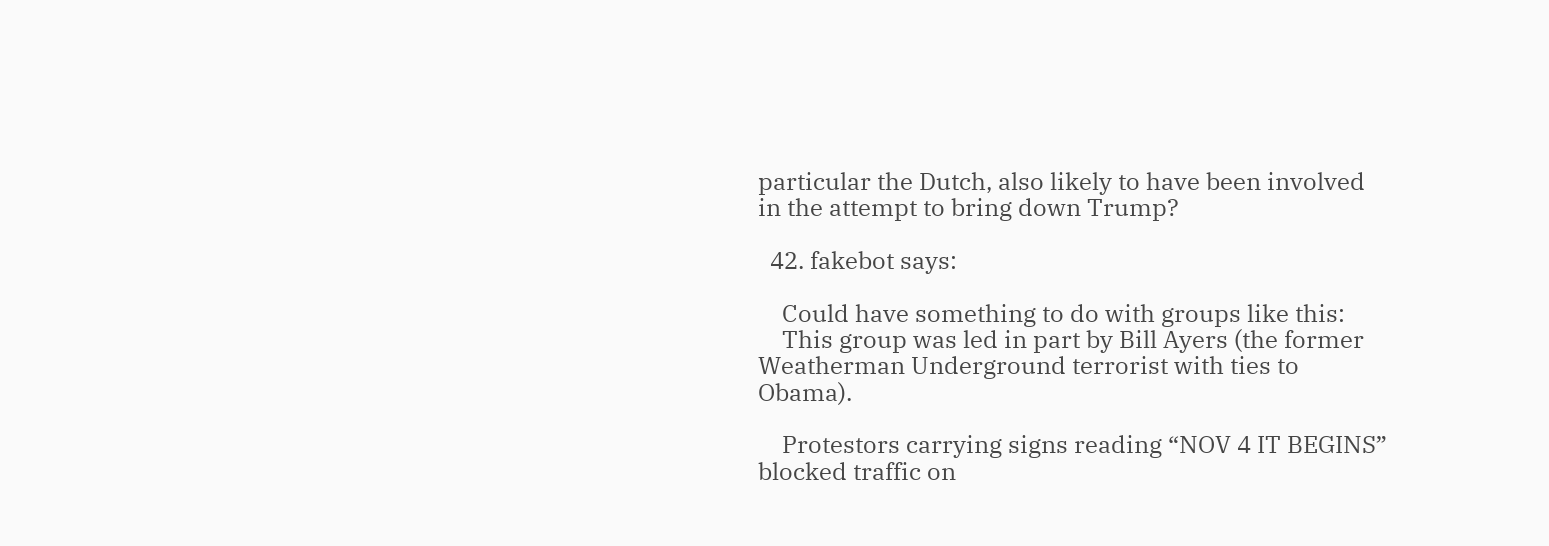particular the Dutch, also likely to have been involved in the attempt to bring down Trump?

  42. fakebot says:

    Could have something to do with groups like this:
    This group was led in part by Bill Ayers (the former Weatherman Underground terrorist with ties to Obama).

    Protestors carrying signs reading “NOV 4 IT BEGINS” blocked traffic on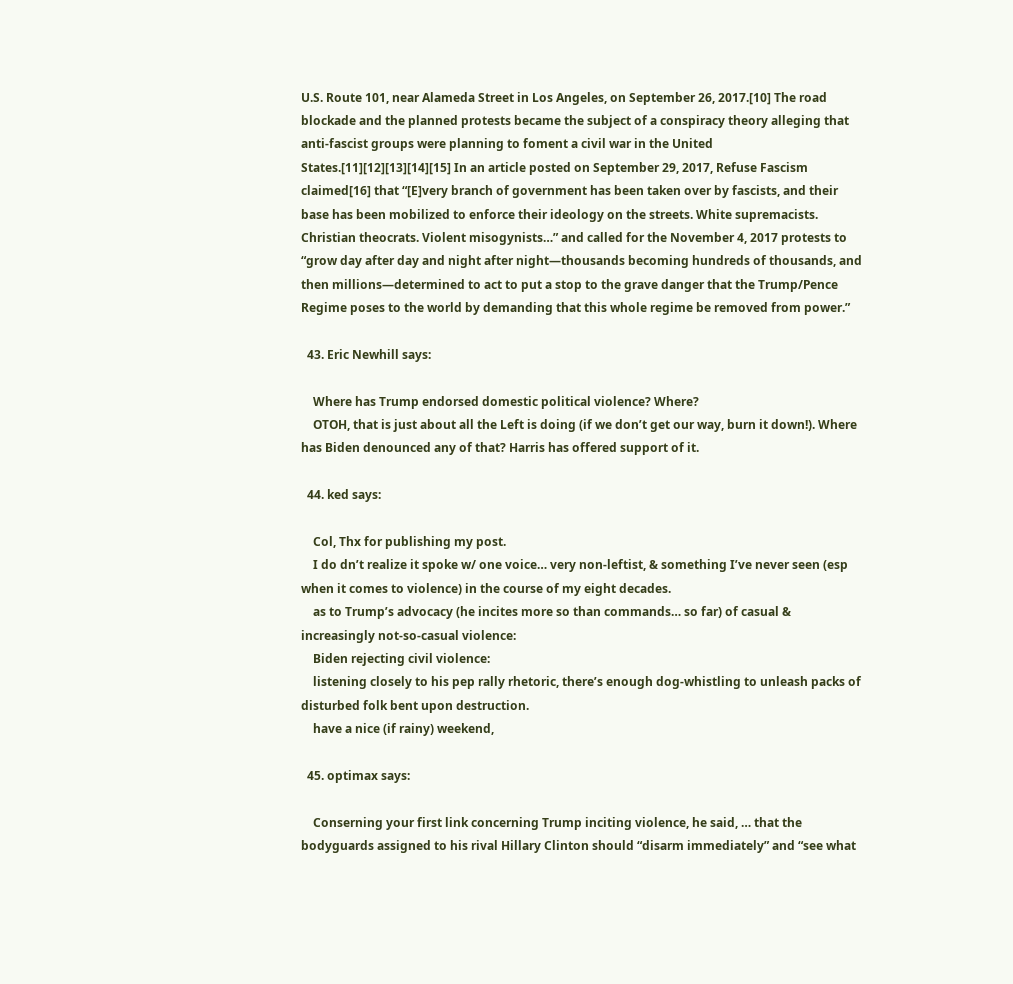U.S. Route 101, near Alameda Street in Los Angeles, on September 26, 2017.[10] The road blockade and the planned protests became the subject of a conspiracy theory alleging that anti-fascist groups were planning to foment a civil war in the United States.[11][12][13][14][15] In an article posted on September 29, 2017, Refuse Fascism claimed[16] that “[E]very branch of government has been taken over by fascists, and their base has been mobilized to enforce their ideology on the streets. White supremacists. Christian theocrats. Violent misogynists…” and called for the November 4, 2017 protests to “grow day after day and night after night—thousands becoming hundreds of thousands, and then millions—determined to act to put a stop to the grave danger that the Trump/Pence Regime poses to the world by demanding that this whole regime be removed from power.”

  43. Eric Newhill says:

    Where has Trump endorsed domestic political violence? Where?
    OTOH, that is just about all the Left is doing (if we don’t get our way, burn it down!). Where has Biden denounced any of that? Harris has offered support of it.

  44. ked says:

    Col, Thx for publishing my post.
    I do dn’t realize it spoke w/ one voice… very non-leftist, & something I’ve never seen (esp when it comes to violence) in the course of my eight decades.
    as to Trump’s advocacy (he incites more so than commands… so far) of casual & increasingly not-so-casual violence:
    Biden rejecting civil violence:
    listening closely to his pep rally rhetoric, there’s enough dog-whistling to unleash packs of disturbed folk bent upon destruction.
    have a nice (if rainy) weekend,

  45. optimax says:

    Conserning your first link concerning Trump inciting violence, he said, … that the bodyguards assigned to his rival Hillary Clinton should “disarm immediately” and “see what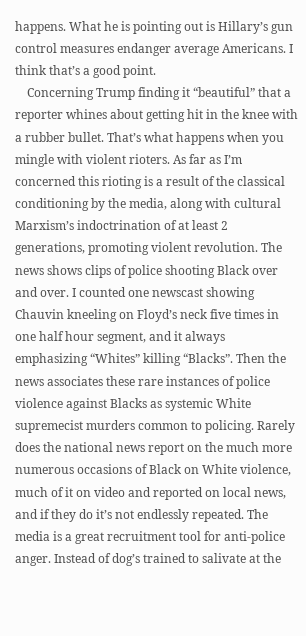happens. What he is pointing out is Hillary’s gun control measures endanger average Americans. I think that’s a good point.
    Concerning Trump finding it “beautiful” that a reporter whines about getting hit in the knee with a rubber bullet. That’s what happens when you mingle with violent rioters. As far as I’m concerned this rioting is a result of the classical conditioning by the media, along with cultural Marxism’s indoctrination of at least 2 generations, promoting violent revolution. The news shows clips of police shooting Black over and over. I counted one newscast showing Chauvin kneeling on Floyd’s neck five times in one half hour segment, and it always emphasizing “Whites” killing “Blacks”. Then the news associates these rare instances of police violence against Blacks as systemic White supremecist murders common to policing. Rarely does the national news report on the much more numerous occasions of Black on White violence, much of it on video and reported on local news, and if they do it’s not endlessly repeated. The media is a great recruitment tool for anti-police anger. Instead of dog’s trained to salivate at the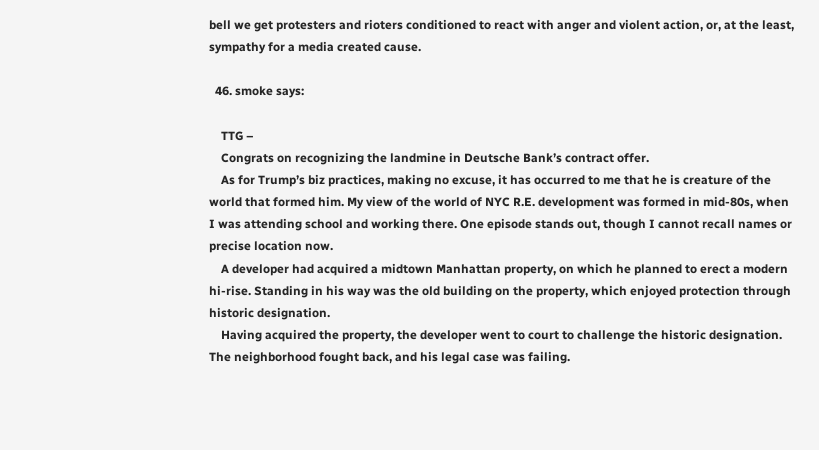bell we get protesters and rioters conditioned to react with anger and violent action, or, at the least, sympathy for a media created cause.

  46. smoke says:

    TTG –
    Congrats on recognizing the landmine in Deutsche Bank’s contract offer.
    As for Trump’s biz practices, making no excuse, it has occurred to me that he is creature of the world that formed him. My view of the world of NYC R.E. development was formed in mid-80s, when I was attending school and working there. One episode stands out, though I cannot recall names or precise location now.
    A developer had acquired a midtown Manhattan property, on which he planned to erect a modern hi-rise. Standing in his way was the old building on the property, which enjoyed protection through historic designation.
    Having acquired the property, the developer went to court to challenge the historic designation. The neighborhood fought back, and his legal case was failing.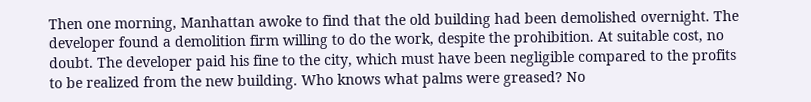Then one morning, Manhattan awoke to find that the old building had been demolished overnight. The developer found a demolition firm willing to do the work, despite the prohibition. At suitable cost, no doubt. The developer paid his fine to the city, which must have been negligible compared to the profits to be realized from the new building. Who knows what palms were greased? No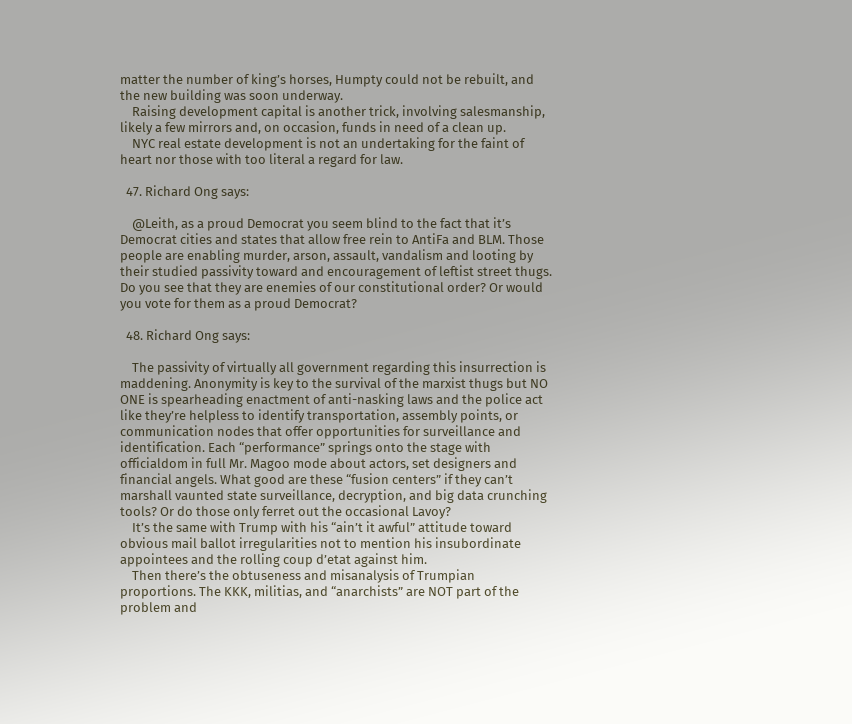matter the number of king’s horses, Humpty could not be rebuilt, and the new building was soon underway.
    Raising development capital is another trick, involving salesmanship, likely a few mirrors and, on occasion, funds in need of a clean up.
    NYC real estate development is not an undertaking for the faint of heart nor those with too literal a regard for law.

  47. Richard Ong says:

    @Leith, as a proud Democrat you seem blind to the fact that it’s Democrat cities and states that allow free rein to AntiFa and BLM. Those people are enabling murder, arson, assault, vandalism and looting by their studied passivity toward and encouragement of leftist street thugs. Do you see that they are enemies of our constitutional order? Or would you vote for them as a proud Democrat?

  48. Richard Ong says:

    The passivity of virtually all government regarding this insurrection is maddening. Anonymity is key to the survival of the marxist thugs but NO ONE is spearheading enactment of anti-nasking laws and the police act like they’re helpless to identify transportation, assembly points, or communication nodes that offer opportunities for surveillance and identification. Each “performance” springs onto the stage with officialdom in full Mr. Magoo mode about actors, set designers and financial angels. What good are these “fusion centers” if they can’t marshall vaunted state surveillance, decryption, and big data crunching tools? Or do those only ferret out the occasional Lavoy?
    It’s the same with Trump with his “ain’t it awful” attitude toward obvious mail ballot irregularities not to mention his insubordinate appointees and the rolling coup d’etat against him.
    Then there’s the obtuseness and misanalysis of Trumpian proportions. The KKK, militias, and “anarchists” are NOT part of the problem and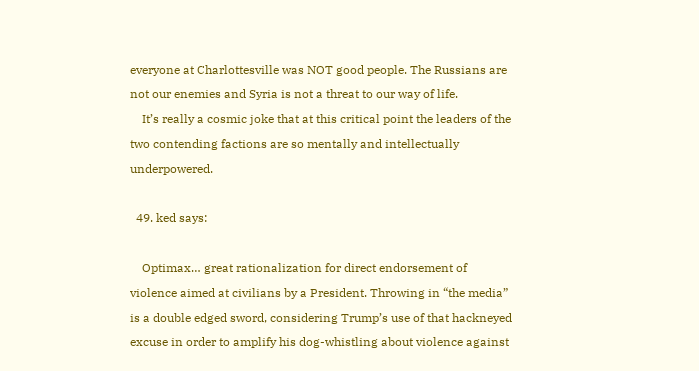everyone at Charlottesville was NOT good people. The Russians are not our enemies and Syria is not a threat to our way of life.
    It’s really a cosmic joke that at this critical point the leaders of the two contending factions are so mentally and intellectually underpowered.

  49. ked says:

    Optimax… great rationalization for direct endorsement of violence aimed at civilians by a President. Throwing in “the media” is a double edged sword, considering Trump’s use of that hackneyed excuse in order to amplify his dog-whistling about violence against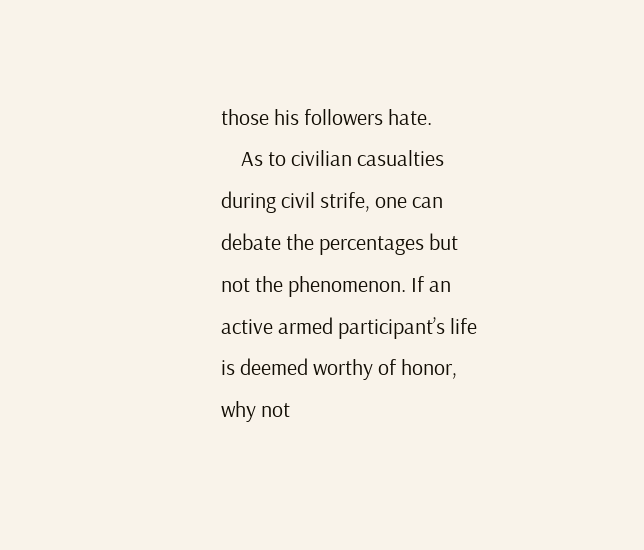those his followers hate.
    As to civilian casualties during civil strife, one can debate the percentages but not the phenomenon. If an active armed participant’s life is deemed worthy of honor, why not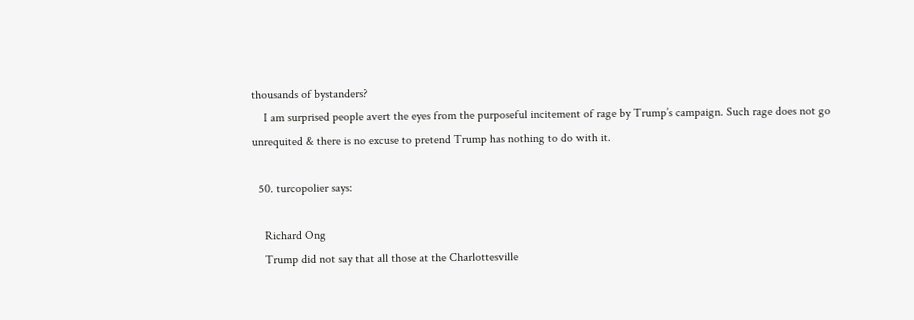thousands of bystanders?
    I am surprised people avert the eyes from the purposeful incitement of rage by Trump’s campaign. Such rage does not go unrequited & there is no excuse to pretend Trump has nothing to do with it.

  50. turcopolier says:

    Richard Ong
    Trump did not say that all those at the Charlottesville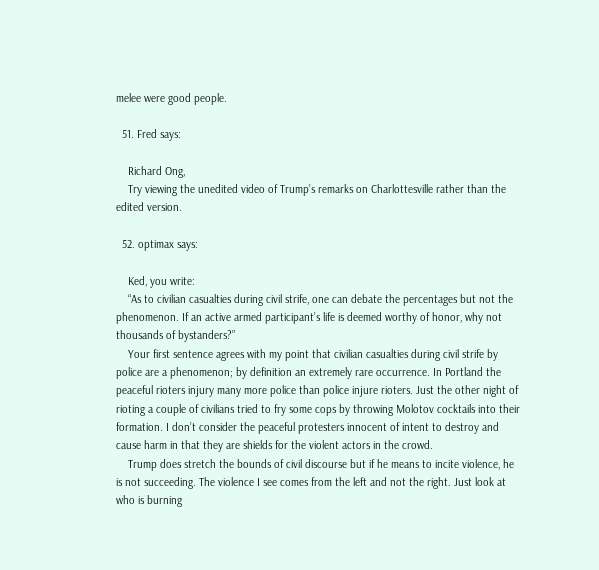melee were good people.

  51. Fred says:

    Richard Ong,
    Try viewing the unedited video of Trump’s remarks on Charlottesville rather than the edited version.

  52. optimax says:

    Ked, you write:
    “As to civilian casualties during civil strife, one can debate the percentages but not the phenomenon. If an active armed participant’s life is deemed worthy of honor, why not thousands of bystanders?”
    Your first sentence agrees with my point that civilian casualties during civil strife by police are a phenomenon; by definition an extremely rare occurrence. In Portland the peaceful rioters injury many more police than police injure rioters. Just the other night of rioting a couple of civilians tried to fry some cops by throwing Molotov cocktails into their formation. I don’t consider the peaceful protesters innocent of intent to destroy and cause harm in that they are shields for the violent actors in the crowd.
    Trump does stretch the bounds of civil discourse but if he means to incite violence, he is not succeeding. The violence I see comes from the left and not the right. Just look at who is burning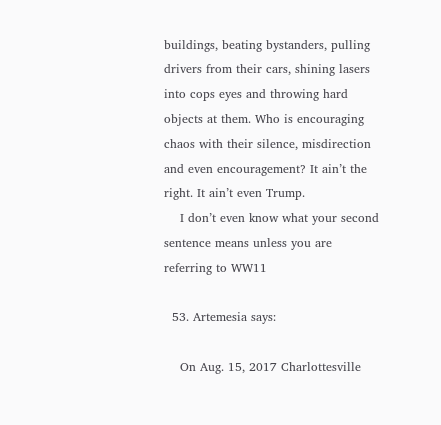buildings, beating bystanders, pulling drivers from their cars, shining lasers into cops eyes and throwing hard objects at them. Who is encouraging chaos with their silence, misdirection and even encouragement? It ain’t the right. It ain’t even Trump.
    I don’t even know what your second sentence means unless you are referring to WW11

  53. Artemesia says:

    On Aug. 15, 2017 Charlottesville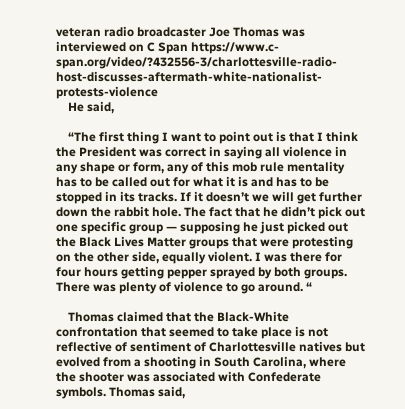veteran radio broadcaster Joe Thomas was interviewed on C Span https://www.c-span.org/video/?432556-3/charlottesville-radio-host-discusses-aftermath-white-nationalist-protests-violence
    He said,

    “The first thing I want to point out is that I think the President was correct in saying all violence in any shape or form, any of this mob rule mentality has to be called out for what it is and has to be stopped in its tracks. If it doesn’t we will get further down the rabbit hole. The fact that he didn’t pick out one specific group — supposing he just picked out the Black Lives Matter groups that were protesting on the other side, equally violent. I was there for four hours getting pepper sprayed by both groups. There was plenty of violence to go around. “

    Thomas claimed that the Black-White confrontation that seemed to take place is not reflective of sentiment of Charlottesville natives but evolved from a shooting in South Carolina, where the shooter was associated with Confederate symbols. Thomas said,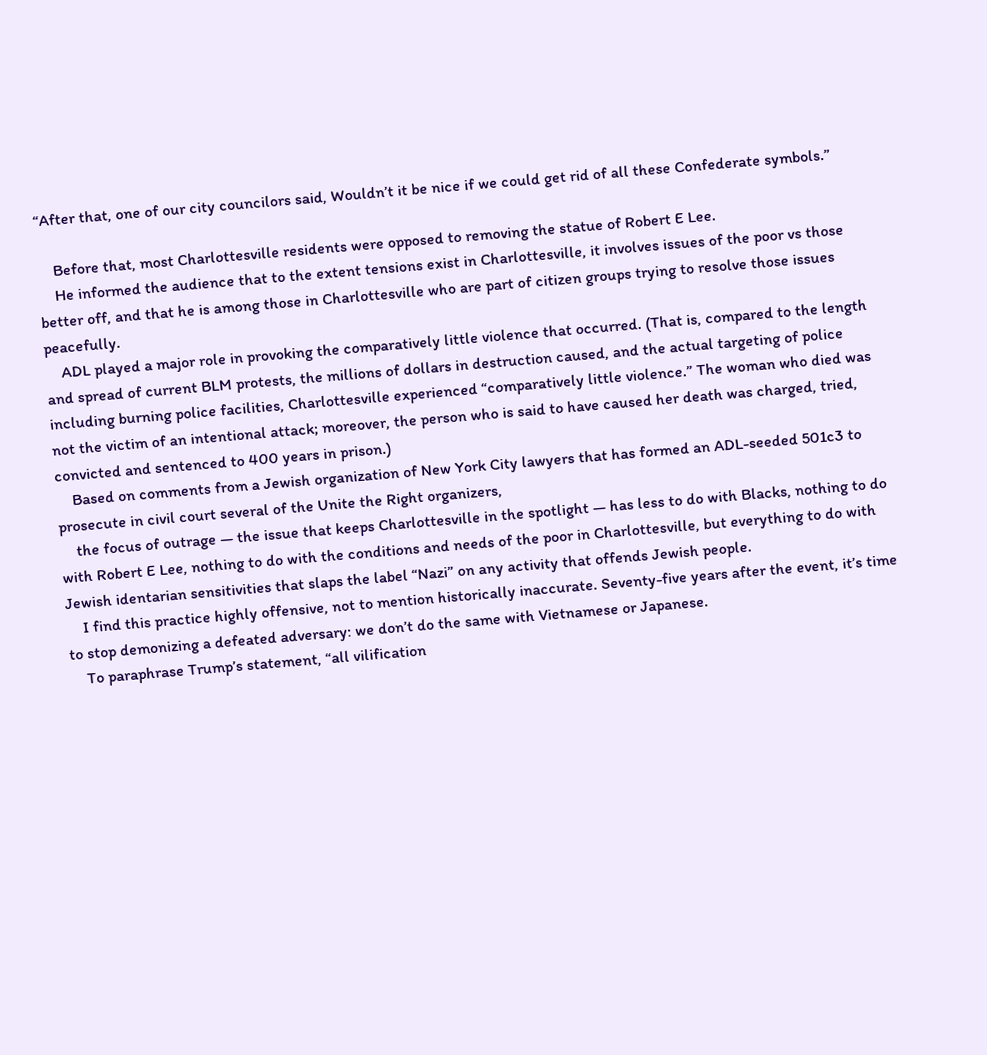“After that, one of our city councilors said, Wouldn’t it be nice if we could get rid of all these Confederate symbols.”

    Before that, most Charlottesville residents were opposed to removing the statue of Robert E Lee.
    He informed the audience that to the extent tensions exist in Charlottesville, it involves issues of the poor vs those better off, and that he is among those in Charlottesville who are part of citizen groups trying to resolve those issues peacefully.
    ADL played a major role in provoking the comparatively little violence that occurred. (That is, compared to the length and spread of current BLM protests, the millions of dollars in destruction caused, and the actual targeting of police including burning police facilities, Charlottesville experienced “comparatively little violence.” The woman who died was not the victim of an intentional attack; moreover, the person who is said to have caused her death was charged, tried, convicted and sentenced to 400 years in prison.)
    Based on comments from a Jewish organization of New York City lawyers that has formed an ADL-seeded 501c3 to prosecute in civil court several of the Unite the Right organizers,
    the focus of outrage — the issue that keeps Charlottesville in the spotlight — has less to do with Blacks, nothing to do with Robert E Lee, nothing to do with the conditions and needs of the poor in Charlottesville, but everything to do with Jewish identarian sensitivities that slaps the label “Nazi” on any activity that offends Jewish people.
    I find this practice highly offensive, not to mention historically inaccurate. Seventy-five years after the event, it’s time to stop demonizing a defeated adversary: we don’t do the same with Vietnamese or Japanese.
    To paraphrase Trump’s statement, “all vilification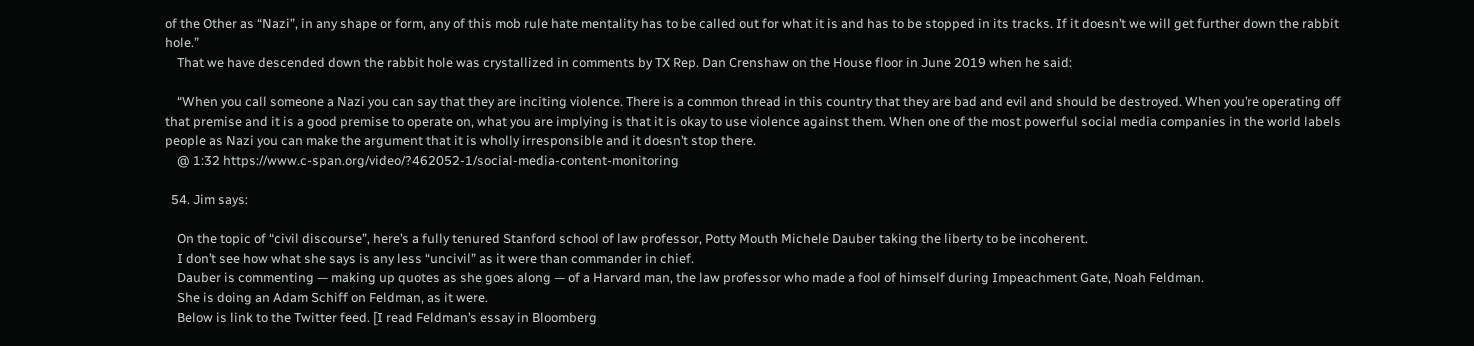of the Other as “Nazi”, in any shape or form, any of this mob rule hate mentality has to be called out for what it is and has to be stopped in its tracks. If it doesn’t we will get further down the rabbit hole.”
    That we have descended down the rabbit hole was crystallized in comments by TX Rep. Dan Crenshaw on the House floor in June 2019 when he said:

    “When you call someone a Nazi you can say that they are inciting violence. There is a common thread in this country that they are bad and evil and should be destroyed. When you’re operating off that premise and it is a good premise to operate on, what you are implying is that it is okay to use violence against them. When one of the most powerful social media companies in the world labels people as Nazi you can make the argument that it is wholly irresponsible and it doesn’t stop there.
    @ 1:32 https://www.c-span.org/video/?462052-1/social-media-content-monitoring

  54. Jim says:

    On the topic of “civil discourse”, here’s a fully tenured Stanford school of law professor, Potty Mouth Michele Dauber taking the liberty to be incoherent.
    I don’t see how what she says is any less “uncivil” as it were than commander in chief.
    Dauber is commenting — making up quotes as she goes along — of a Harvard man, the law professor who made a fool of himself during Impeachment Gate, Noah Feldman.
    She is doing an Adam Schiff on Feldman, as it were.
    Below is link to the Twitter feed. [I read Feldman’s essay in Bloomberg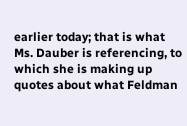earlier today; that is what Ms. Dauber is referencing, to which she is making up quotes about what Feldman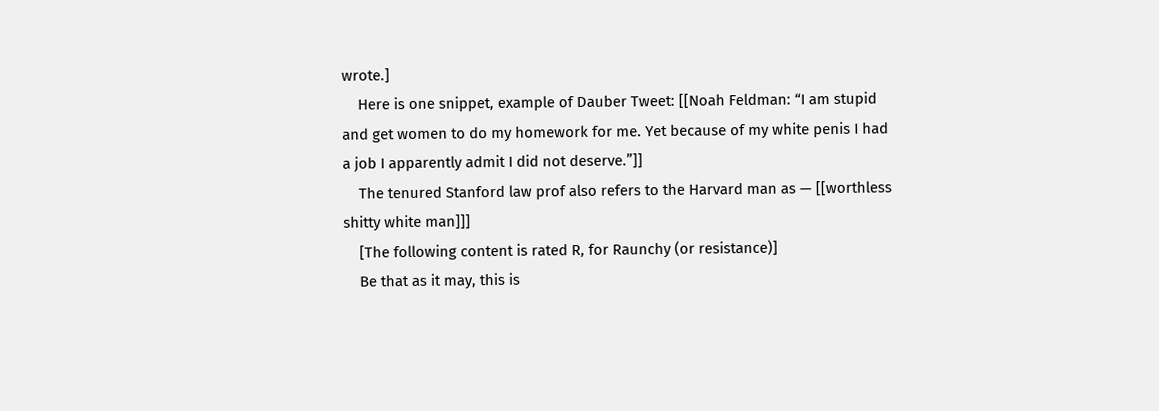wrote.]
    Here is one snippet, example of Dauber Tweet: [[Noah Feldman: “I am stupid and get women to do my homework for me. Yet because of my white penis I had a job I apparently admit I did not deserve.”]]
    The tenured Stanford law prof also refers to the Harvard man as — [[worthless shitty white man]]]
    [The following content is rated R, for Raunchy (or resistance)]
    Be that as it may, this is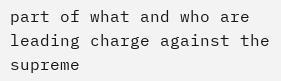part of what and who are leading charge against the supreme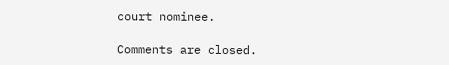court nominee.

Comments are closed.